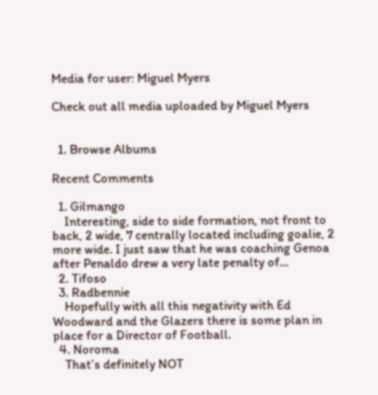Media for user: Miguel Myers

Check out all media uploaded by Miguel Myers


  1. Browse Albums

Recent Comments

  1. Gilmango
    Interesting, side to side formation, not front to back, 2 wide, 7 centrally located including goalie, 2 more wide. I just saw that he was coaching Genoa after Penaldo drew a very late penalty of...
  2. Tifoso
  3. Radbennie
    Hopefully with all this negativity with Ed Woodward and the Glazers there is some plan in place for a Director of Football.
  4. Noroma
    That’s definitely NOT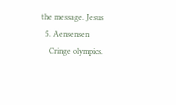the message. Jesus
  5. Aensensen
    Cringe olympics.